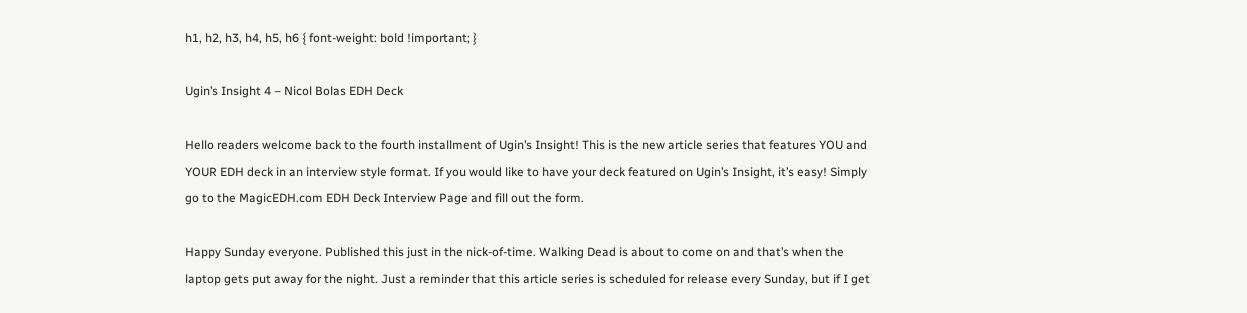h1, h2, h3, h4, h5, h6 { font-weight: bold !important; }

Ugin’s Insight 4 – Nicol Bolas EDH Deck

Hello readers welcome back to the fourth installment of Ugin’s Insight! This is the new article series that features YOU and YOUR EDH deck in an interview style format. If you would like to have your deck featured on Ugin’s Insight, it’s easy! Simply go to the MagicEDH.com EDH Deck Interview Page and fill out the form.

Happy Sunday everyone. Published this just in the nick-of-time. Walking Dead is about to come on and that’s when the laptop gets put away for the night. Just a reminder that this article series is scheduled for release every Sunday, but if I get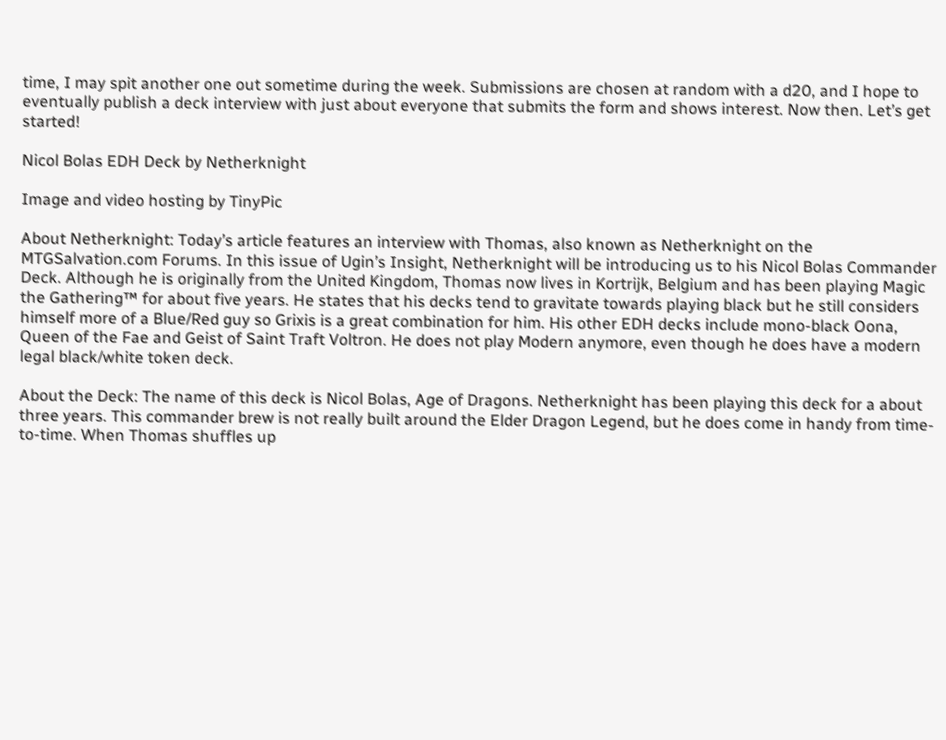time, I may spit another one out sometime during the week. Submissions are chosen at random with a d20, and I hope to eventually publish a deck interview with just about everyone that submits the form and shows interest. Now then. Let’s get started!

Nicol Bolas EDH Deck by Netherknight

Image and video hosting by TinyPic

About Netherknight: Today’s article features an interview with Thomas, also known as Netherknight on the MTGSalvation.com Forums. In this issue of Ugin’s Insight, Netherknight will be introducing us to his Nicol Bolas Commander Deck. Although he is originally from the United Kingdom, Thomas now lives in Kortrijk, Belgium and has been playing Magic the Gathering™ for about five years. He states that his decks tend to gravitate towards playing black but he still considers himself more of a Blue/Red guy so Grixis is a great combination for him. His other EDH decks include mono-black Oona, Queen of the Fae and Geist of Saint Traft Voltron. He does not play Modern anymore, even though he does have a modern legal black/white token deck.

About the Deck: The name of this deck is Nicol Bolas, Age of Dragons. Netherknight has been playing this deck for a about three years. This commander brew is not really built around the Elder Dragon Legend, but he does come in handy from time-to-time. When Thomas shuffles up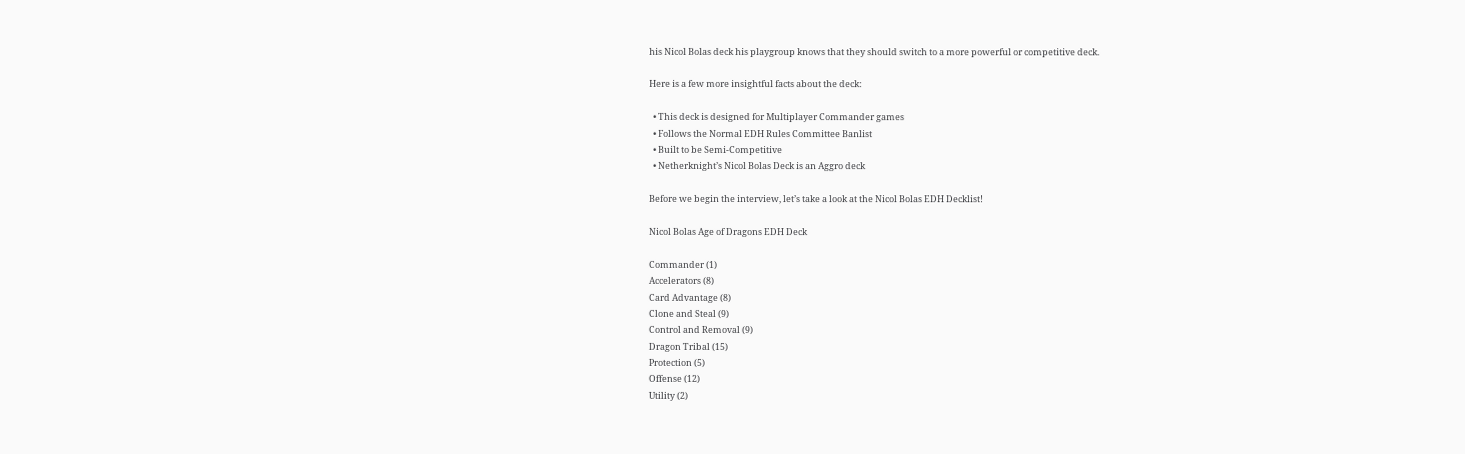his Nicol Bolas deck his playgroup knows that they should switch to a more powerful or competitive deck.

Here is a few more insightful facts about the deck:

  • This deck is designed for Multiplayer Commander games
  • Follows the Normal EDH Rules Committee Banlist
  • Built to be Semi-Competitive
  • Netherknight’s Nicol Bolas Deck is an Aggro deck

Before we begin the interview, let’s take a look at the Nicol Bolas EDH Decklist!

Nicol Bolas Age of Dragons EDH Deck

Commander (1)
Accelerators (8)
Card Advantage (8)
Clone and Steal (9)
Control and Removal (9)
Dragon Tribal (15)
Protection (5)
Offense (12)
Utility (2)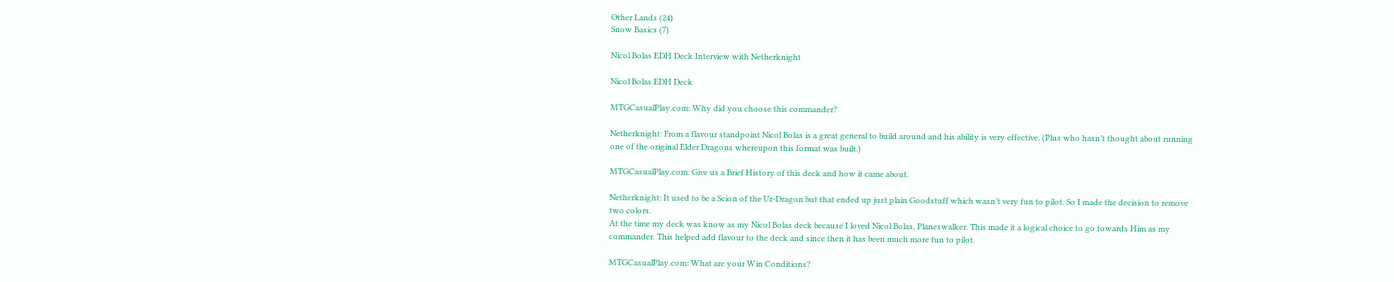Other Lands (24)
Snow Basics (7)

Nicol Bolas EDH Deck Interview with Netherknight

Nicol Bolas EDH Deck

MTGCasualPlay.com: Why did you choose this commander?

Netherknight: From a flavour standpoint Nicol Bolas is a great general to build around and his ability is very effective. (Plus who hasn’t thought about running one of the original Elder Dragons whereupon this format was built.)

MTGCasualPlay.com: Give us a Brief History of this deck and how it came about.

Netherknight: It used to be a Scion of the Ur-Dragon but that ended up just plain Goodstuff which wasn’t very fun to pilot. So I made the decision to remove two colors.
At the time my deck was know as my Nicol Bolas deck because I loved Nicol Bolas, Planeswalker. This made it a logical choice to go towards Him as my commander. This helped add flavour to the deck and since then it has been much more fun to pilot.

MTGCasualPlay.com: What are your Win Conditions?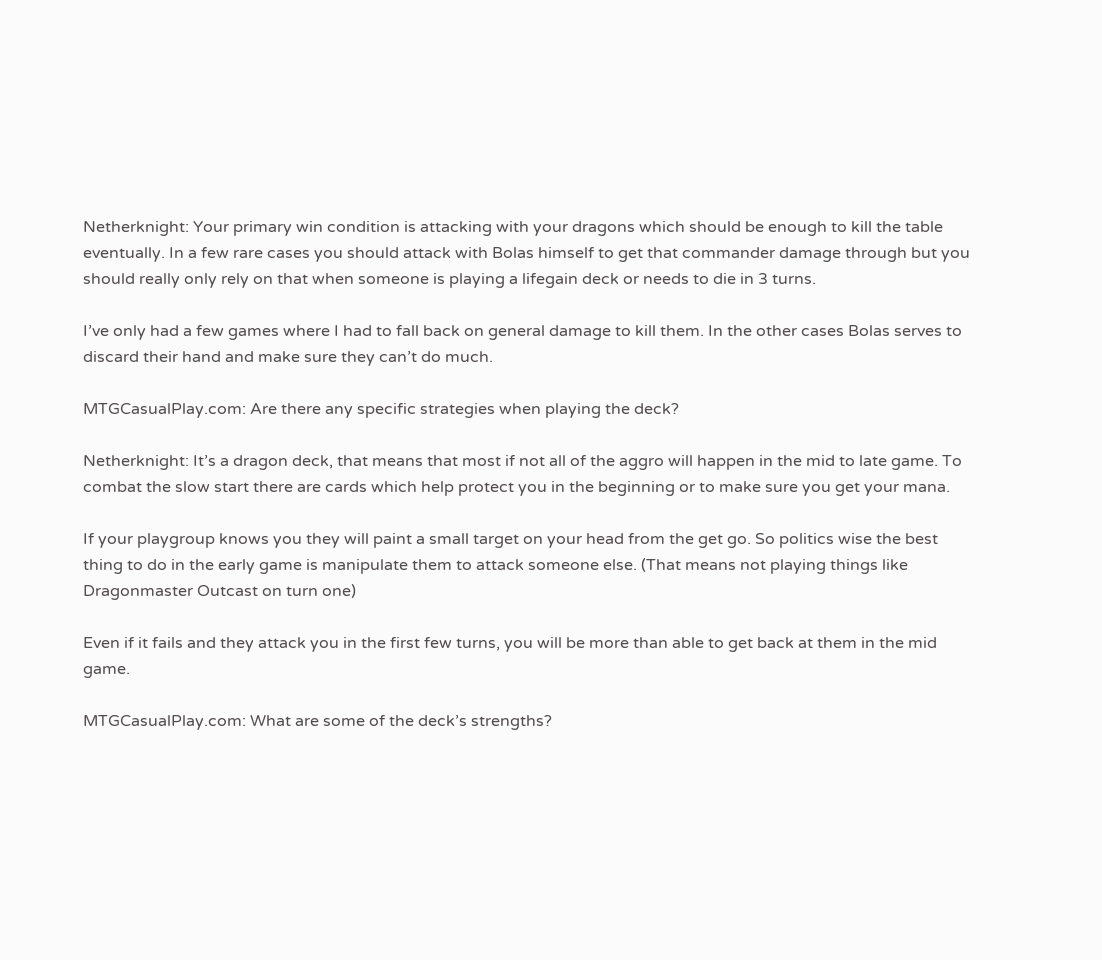Netherknight: Your primary win condition is attacking with your dragons which should be enough to kill the table eventually. In a few rare cases you should attack with Bolas himself to get that commander damage through but you should really only rely on that when someone is playing a lifegain deck or needs to die in 3 turns.

I’ve only had a few games where I had to fall back on general damage to kill them. In the other cases Bolas serves to discard their hand and make sure they can’t do much.

MTGCasualPlay.com: Are there any specific strategies when playing the deck?

Netherknight: It’s a dragon deck, that means that most if not all of the aggro will happen in the mid to late game. To combat the slow start there are cards which help protect you in the beginning or to make sure you get your mana.

If your playgroup knows you they will paint a small target on your head from the get go. So politics wise the best thing to do in the early game is manipulate them to attack someone else. (That means not playing things like Dragonmaster Outcast on turn one)

Even if it fails and they attack you in the first few turns, you will be more than able to get back at them in the mid game.

MTGCasualPlay.com: What are some of the deck’s strengths?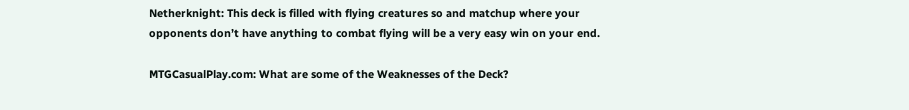Netherknight: This deck is filled with flying creatures so and matchup where your opponents don’t have anything to combat flying will be a very easy win on your end.

MTGCasualPlay.com: What are some of the Weaknesses of the Deck?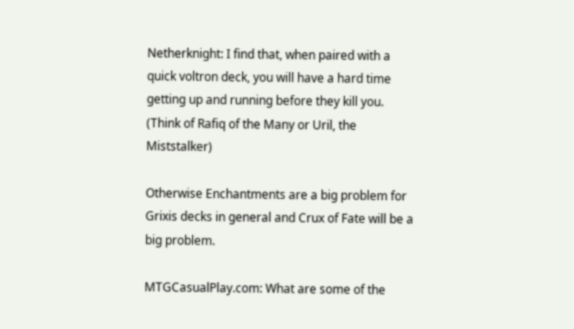Netherknight: I find that, when paired with a quick voltron deck, you will have a hard time getting up and running before they kill you. (Think of Rafiq of the Many or Uril, the Miststalker)

Otherwise Enchantments are a big problem for Grixis decks in general and Crux of Fate will be a big problem.

MTGCasualPlay.com: What are some of the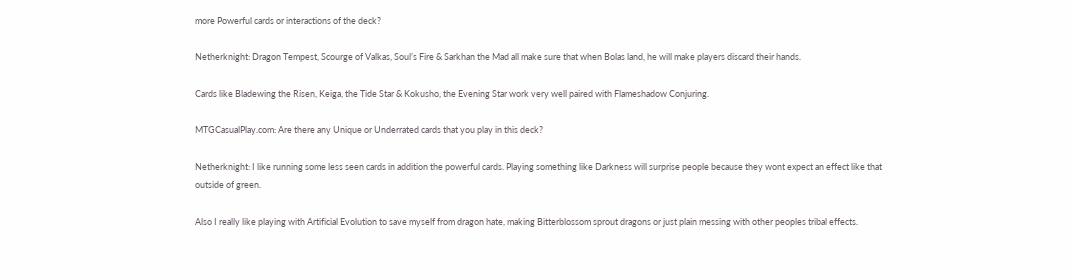more Powerful cards or interactions of the deck?

Netherknight: Dragon Tempest, Scourge of Valkas, Soul’s Fire & Sarkhan the Mad all make sure that when Bolas land, he will make players discard their hands.

Cards like Bladewing the Risen, Keiga, the Tide Star & Kokusho, the Evening Star work very well paired with Flameshadow Conjuring.

MTGCasualPlay.com: Are there any Unique or Underrated cards that you play in this deck?

Netherknight: I like running some less seen cards in addition the powerful cards. Playing something like Darkness will surprise people because they wont expect an effect like that outside of green.

Also I really like playing with Artificial Evolution to save myself from dragon hate, making Bitterblossom sprout dragons or just plain messing with other peoples tribal effects.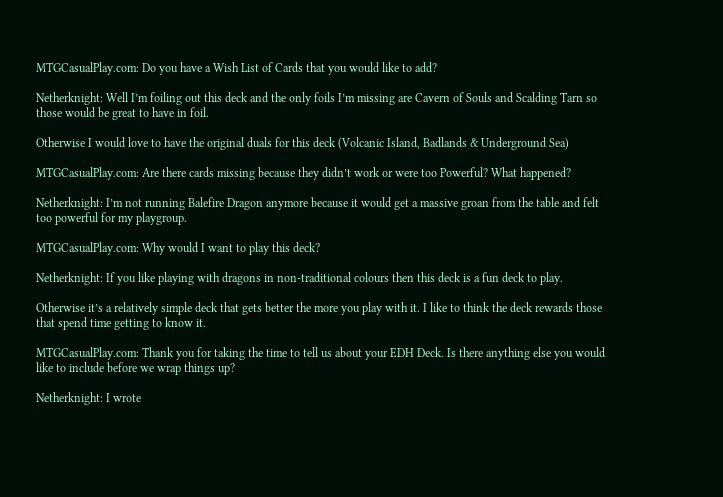MTGCasualPlay.com: Do you have a Wish List of Cards that you would like to add?

Netherknight: Well I’m foiling out this deck and the only foils I’m missing are Cavern of Souls and Scalding Tarn so those would be great to have in foil.

Otherwise I would love to have the original duals for this deck (Volcanic Island, Badlands & Underground Sea)

MTGCasualPlay.com: Are there cards missing because they didn’t work or were too Powerful? What happened?

Netherknight: I’m not running Balefire Dragon anymore because it would get a massive groan from the table and felt too powerful for my playgroup.

MTGCasualPlay.com: Why would I want to play this deck?

Netherknight: If you like playing with dragons in non-traditional colours then this deck is a fun deck to play.

Otherwise it’s a relatively simple deck that gets better the more you play with it. I like to think the deck rewards those that spend time getting to know it.

MTGCasualPlay.com: Thank you for taking the time to tell us about your EDH Deck. Is there anything else you would like to include before we wrap things up?

Netherknight: I wrote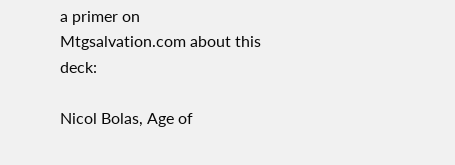a primer on Mtgsalvation.com about this deck:

Nicol Bolas, Age of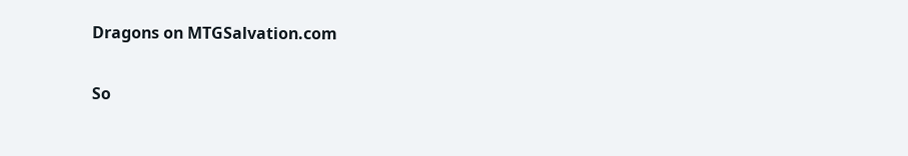Dragons on MTGSalvation.com

So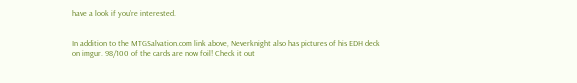have a look if you’re interested.


In addition to the MTGSalvation.com link above, Neverknight also has pictures of his EDH deck on imgur. 98/100 of the cards are now foil! Check it out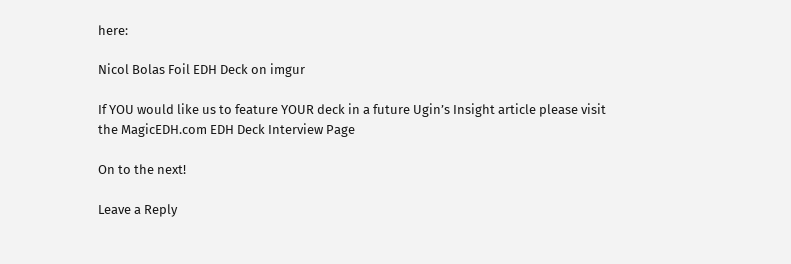here:

Nicol Bolas Foil EDH Deck on imgur

If YOU would like us to feature YOUR deck in a future Ugin’s Insight article please visit the MagicEDH.com EDH Deck Interview Page

On to the next!

Leave a Reply